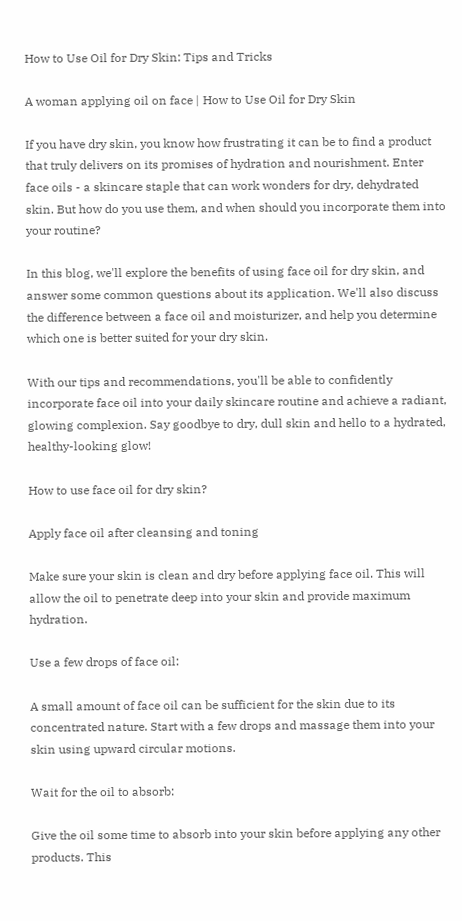How to Use Oil for Dry Skin: Tips and Tricks

A woman applying oil on face | How to Use Oil for Dry Skin

If you have dry skin, you know how frustrating it can be to find a product that truly delivers on its promises of hydration and nourishment. Enter face oils - a skincare staple that can work wonders for dry, dehydrated skin. But how do you use them, and when should you incorporate them into your routine?

In this blog, we'll explore the benefits of using face oil for dry skin, and answer some common questions about its application. We'll also discuss the difference between a face oil and moisturizer, and help you determine which one is better suited for your dry skin.

With our tips and recommendations, you'll be able to confidently incorporate face oil into your daily skincare routine and achieve a radiant, glowing complexion. Say goodbye to dry, dull skin and hello to a hydrated, healthy-looking glow!

How to use face oil for dry skin?

Apply face oil after cleansing and toning

Make sure your skin is clean and dry before applying face oil. This will allow the oil to penetrate deep into your skin and provide maximum hydration.

Use a few drops of face oil:

A small amount of face oil can be sufficient for the skin due to its concentrated nature. Start with a few drops and massage them into your skin using upward circular motions.

Wait for the oil to absorb:

Give the oil some time to absorb into your skin before applying any other products. This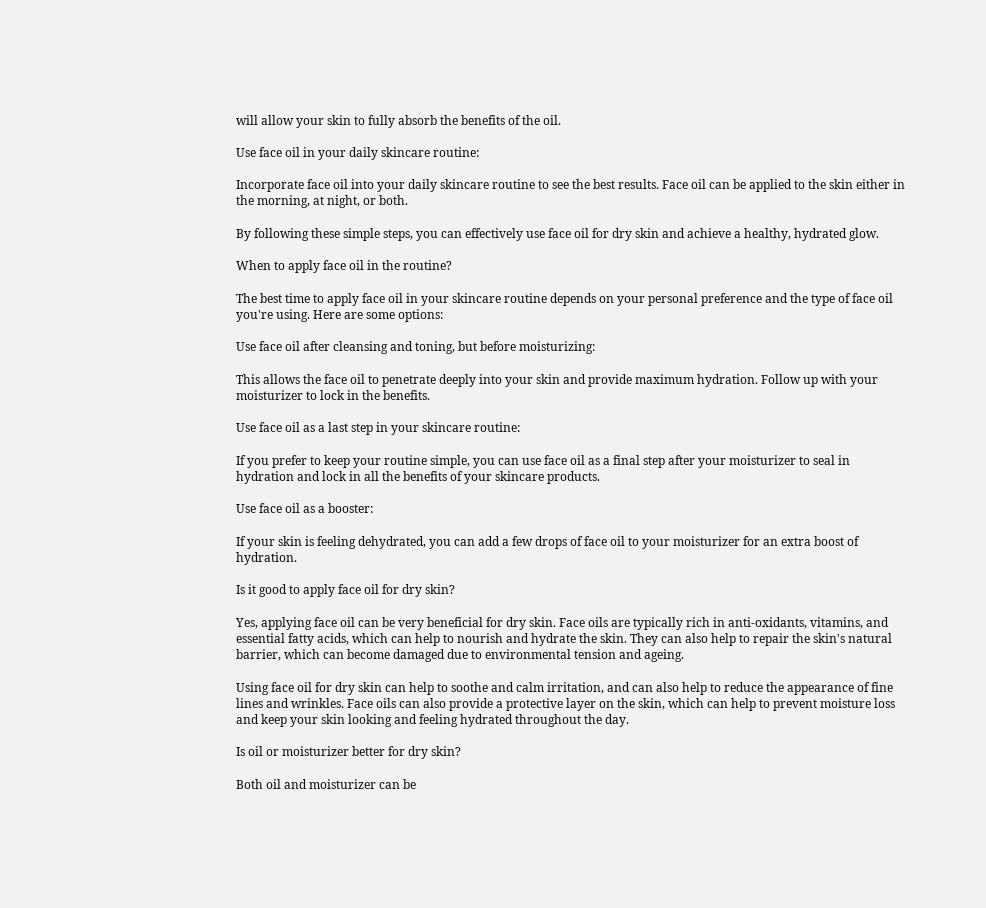will allow your skin to fully absorb the benefits of the oil.

Use face oil in your daily skincare routine:

Incorporate face oil into your daily skincare routine to see the best results. Face oil can be applied to the skin either in the morning, at night, or both.

By following these simple steps, you can effectively use face oil for dry skin and achieve a healthy, hydrated glow.

When to apply face oil in the routine?

The best time to apply face oil in your skincare routine depends on your personal preference and the type of face oil you're using. Here are some options:

Use face oil after cleansing and toning, but before moisturizing:

This allows the face oil to penetrate deeply into your skin and provide maximum hydration. Follow up with your moisturizer to lock in the benefits.

Use face oil as a last step in your skincare routine:

If you prefer to keep your routine simple, you can use face oil as a final step after your moisturizer to seal in hydration and lock in all the benefits of your skincare products.

Use face oil as a booster:

If your skin is feeling dehydrated, you can add a few drops of face oil to your moisturizer for an extra boost of hydration.

Is it good to apply face oil for dry skin?

Yes, applying face oil can be very beneficial for dry skin. Face oils are typically rich in anti-oxidants, vitamins, and essential fatty acids, which can help to nourish and hydrate the skin. They can also help to repair the skin's natural barrier, which can become damaged due to environmental tension and ageing.

Using face oil for dry skin can help to soothe and calm irritation, and can also help to reduce the appearance of fine lines and wrinkles. Face oils can also provide a protective layer on the skin, which can help to prevent moisture loss and keep your skin looking and feeling hydrated throughout the day.

Is oil or moisturizer better for dry skin?

Both oil and moisturizer can be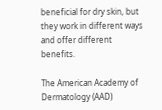beneficial for dry skin, but they work in different ways and offer different benefits.

The American Academy of Dermatology (AAD)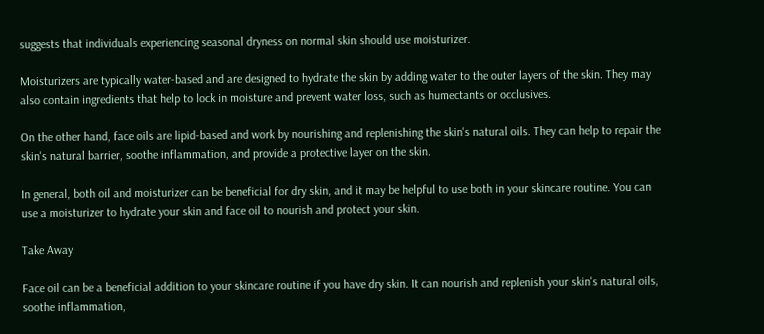suggests that individuals experiencing seasonal dryness on normal skin should use moisturizer.

Moisturizers are typically water-based and are designed to hydrate the skin by adding water to the outer layers of the skin. They may also contain ingredients that help to lock in moisture and prevent water loss, such as humectants or occlusives.

On the other hand, face oils are lipid-based and work by nourishing and replenishing the skin's natural oils. They can help to repair the skin's natural barrier, soothe inflammation, and provide a protective layer on the skin.

In general, both oil and moisturizer can be beneficial for dry skin, and it may be helpful to use both in your skincare routine. You can use a moisturizer to hydrate your skin and face oil to nourish and protect your skin.

Take Away

Face oil can be a beneficial addition to your skincare routine if you have dry skin. It can nourish and replenish your skin's natural oils, soothe inflammation,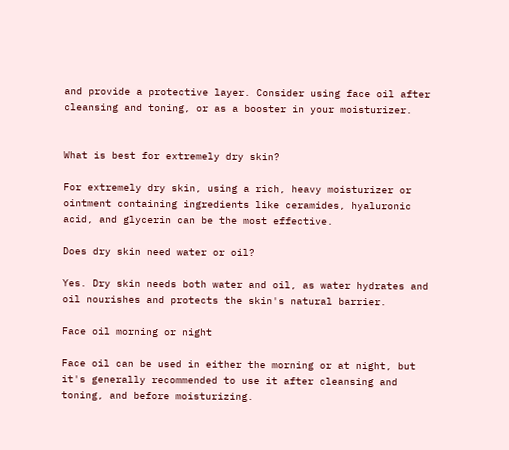and provide a protective layer. Consider using face oil after cleansing and toning, or as a booster in your moisturizer.


What is best for extremely dry skin?

For extremely dry skin, using a rich, heavy moisturizer or ointment containing ingredients like ceramides, hyaluronic acid, and glycerin can be the most effective.

Does dry skin need water or oil?

Yes. Dry skin needs both water and oil, as water hydrates and oil nourishes and protects the skin's natural barrier.

Face oil morning or night

Face oil can be used in either the morning or at night, but it's generally recommended to use it after cleansing and toning, and before moisturizing.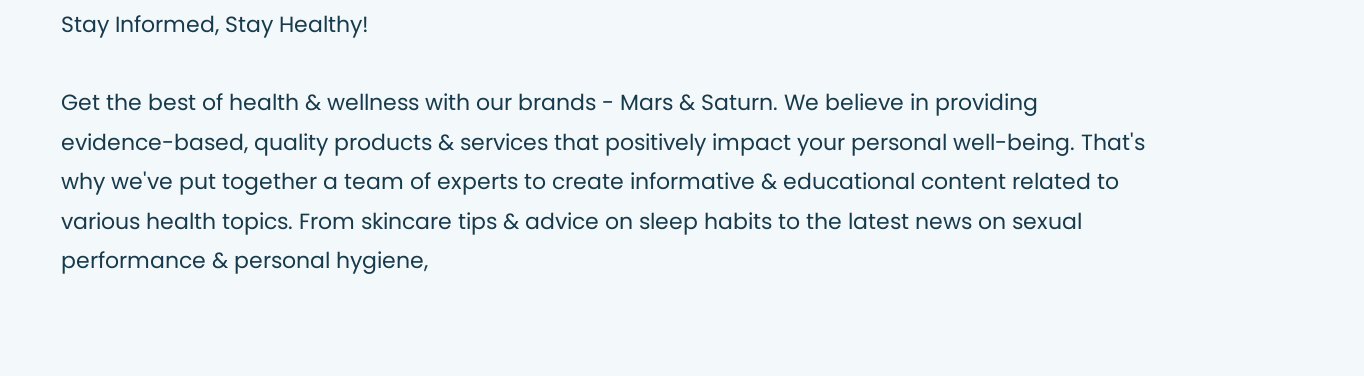Stay Informed, Stay Healthy!

Get the best of health & wellness with our brands - Mars & Saturn. We believe in providing evidence-based, quality products & services that positively impact your personal well-being. That's why we've put together a team of experts to create informative & educational content related to various health topics. From skincare tips & advice on sleep habits to the latest news on sexual performance & personal hygiene,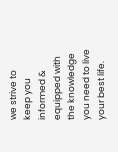we strive to keep you informed & equipped with the knowledge you need to live your best life.